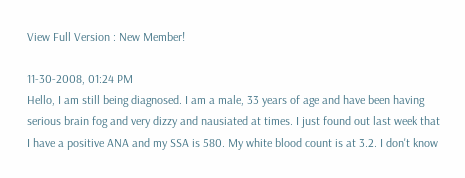View Full Version : New Member!

11-30-2008, 01:24 PM
Hello, I am still being diagnosed. I am a male, 33 years of age and have been having serious brain fog and very dizzy and nausiated at times. I just found out last week that I have a positive ANA and my SSA is 580. My white blood count is at 3.2. I don't know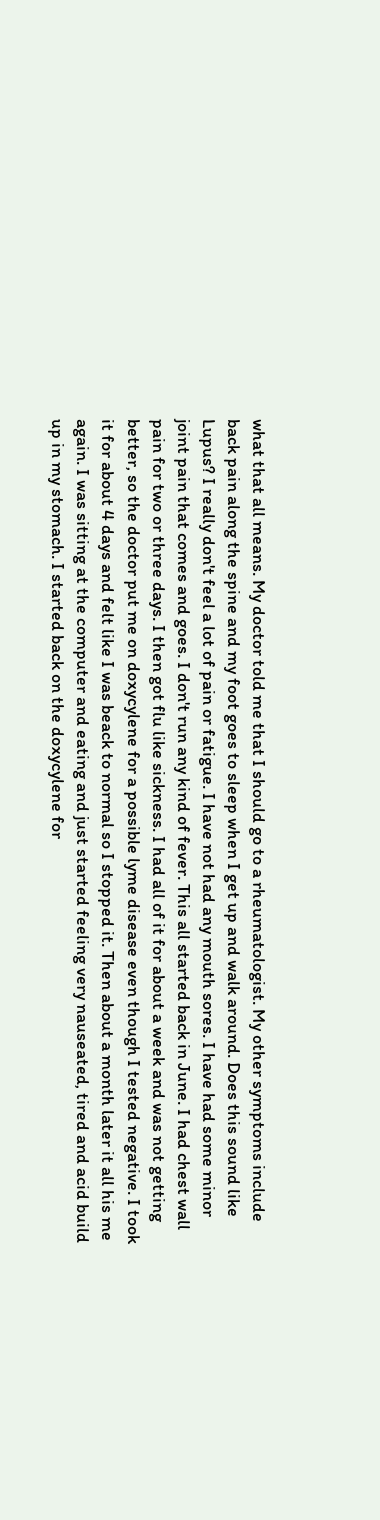what that all means. My doctor told me that I should go to a rheumatologist. My other symptoms include back pain along the spine and my foot goes to sleep when I get up and walk around. Does this sound like Lupus? I really don't feel a lot of pain or fatigue. I have not had any mouth sores. I have had some minor joint pain that comes and goes. I don't run any kind of fever. This all started back in June. I had chest wall pain for two or three days. I then got flu like sickness. I had all of it for about a week and was not getting better, so the doctor put me on doxycylene for a possible lyme disease even though I tested negative. I took it for about 4 days and felt like I was beack to normal so I stopped it. Then about a month later it all his me again. I was sitting at the computer and eating and just started feeling very nauseated, tired and acid build up in my stomach. I started back on the doxycylene for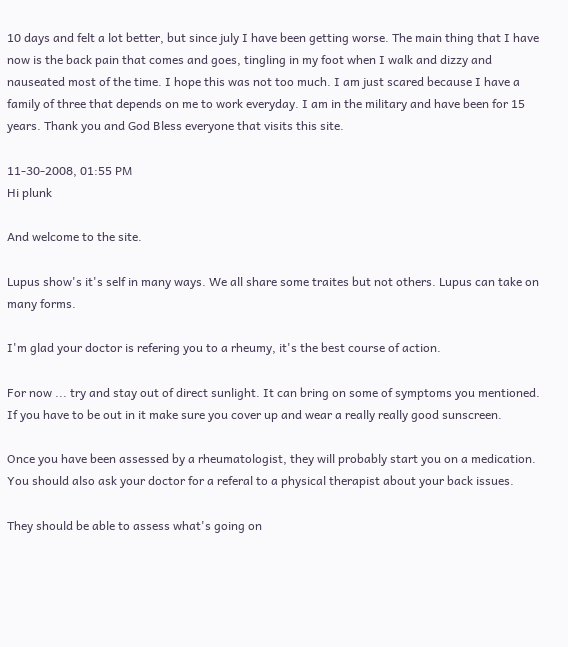10 days and felt a lot better, but since july I have been getting worse. The main thing that I have now is the back pain that comes and goes, tingling in my foot when I walk and dizzy and nauseated most of the time. I hope this was not too much. I am just scared because I have a family of three that depends on me to work everyday. I am in the military and have been for 15 years. Thank you and God Bless everyone that visits this site.

11-30-2008, 01:55 PM
Hi plunk

And welcome to the site.

Lupus show's it's self in many ways. We all share some traites but not others. Lupus can take on many forms.

I'm glad your doctor is refering you to a rheumy, it's the best course of action.

For now ... try and stay out of direct sunlight. It can bring on some of symptoms you mentioned. If you have to be out in it make sure you cover up and wear a really really good sunscreen.

Once you have been assessed by a rheumatologist, they will probably start you on a medication. You should also ask your doctor for a referal to a physical therapist about your back issues.

They should be able to assess what's going on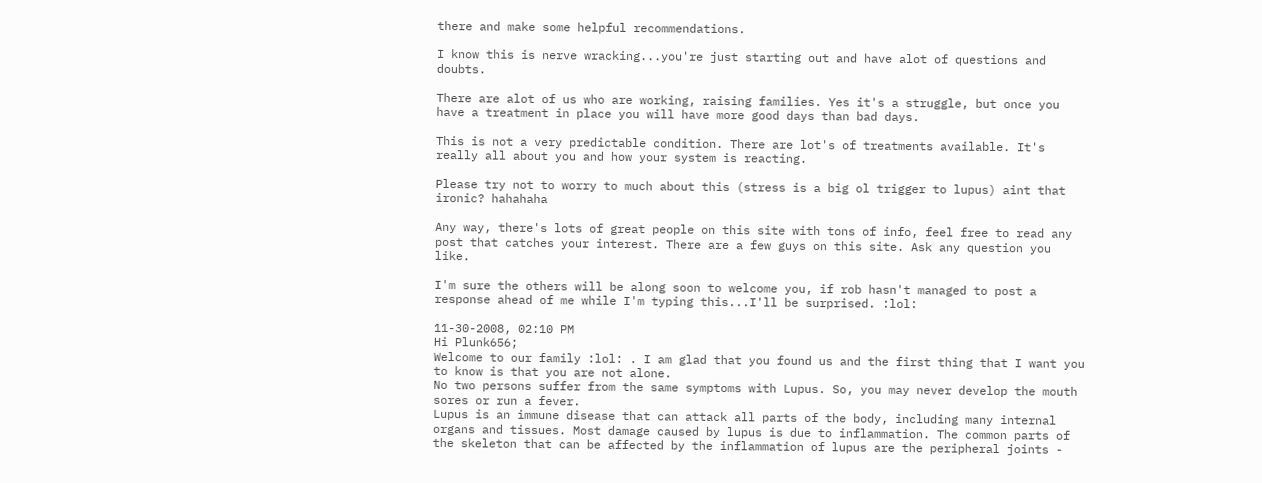there and make some helpful recommendations.

I know this is nerve wracking...you're just starting out and have alot of questions and doubts.

There are alot of us who are working, raising families. Yes it's a struggle, but once you have a treatment in place you will have more good days than bad days.

This is not a very predictable condition. There are lot's of treatments available. It's really all about you and how your system is reacting.

Please try not to worry to much about this (stress is a big ol trigger to lupus) aint that ironic? hahahaha

Any way, there's lots of great people on this site with tons of info, feel free to read any post that catches your interest. There are a few guys on this site. Ask any question you like.

I'm sure the others will be along soon to welcome you, if rob hasn't managed to post a response ahead of me while I'm typing this...I'll be surprised. :lol:

11-30-2008, 02:10 PM
Hi Plunk656;
Welcome to our family :lol: . I am glad that you found us and the first thing that I want you to know is that you are not alone.
No two persons suffer from the same symptoms with Lupus. So, you may never develop the mouth sores or run a fever.
Lupus is an immune disease that can attack all parts of the body, including many internal organs and tissues. Most damage caused by lupus is due to inflammation. The common parts of the skeleton that can be affected by the inflammation of lupus are the peripheral joints -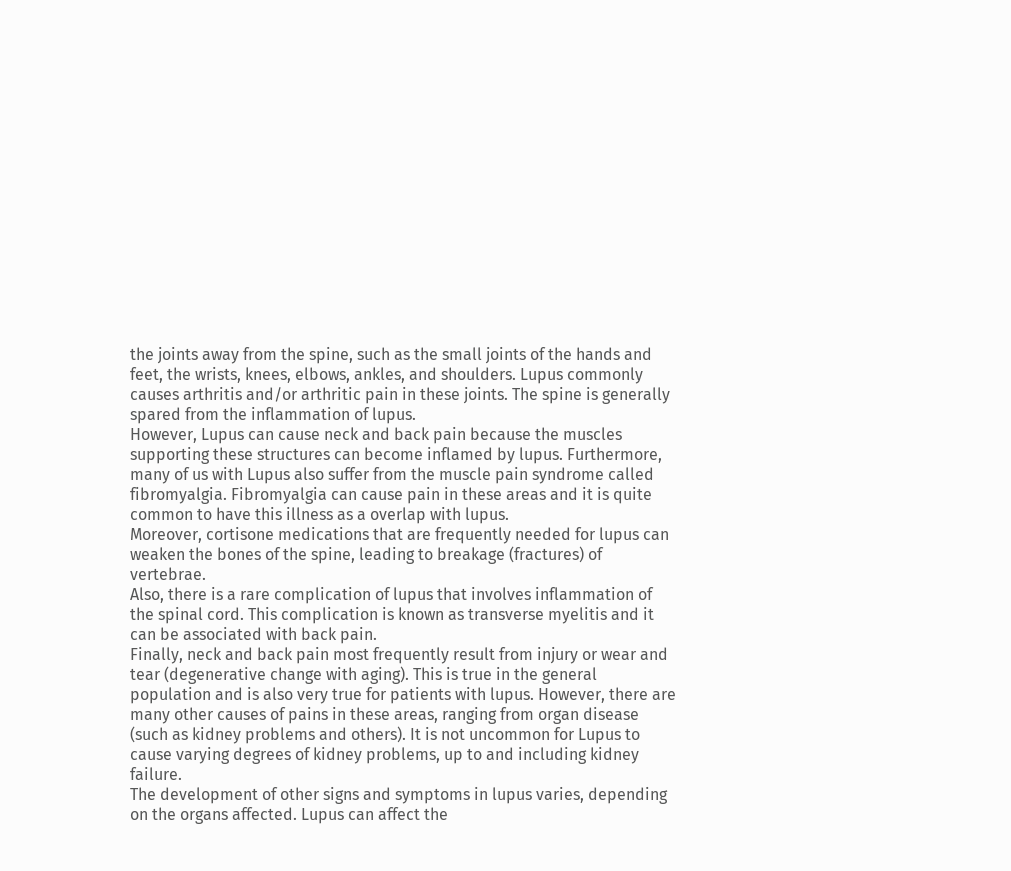the joints away from the spine, such as the small joints of the hands and feet, the wrists, knees, elbows, ankles, and shoulders. Lupus commonly causes arthritis and/or arthritic pain in these joints. The spine is generally spared from the inflammation of lupus.
However, Lupus can cause neck and back pain because the muscles supporting these structures can become inflamed by lupus. Furthermore, many of us with Lupus also suffer from the muscle pain syndrome called fibromyalgia. Fibromyalgia can cause pain in these areas and it is quite common to have this illness as a overlap with lupus.
Moreover, cortisone medications that are frequently needed for lupus can weaken the bones of the spine, leading to breakage (fractures) of vertebrae.
Also, there is a rare complication of lupus that involves inflammation of the spinal cord. This complication is known as transverse myelitis and it can be associated with back pain.
Finally, neck and back pain most frequently result from injury or wear and tear (degenerative change with aging). This is true in the general population and is also very true for patients with lupus. However, there are many other causes of pains in these areas, ranging from organ disease (such as kidney problems and others). It is not uncommon for Lupus to cause varying degrees of kidney problems, up to and including kidney failure.
The development of other signs and symptoms in lupus varies, depending on the organs affected. Lupus can affect the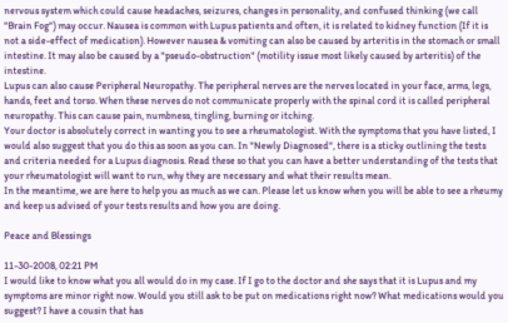nervous system which could cause headaches, seizures, changes in personality, and confused thinking (we call "Brain Fog") may occur. Nausea is common with Lupus patients and often, it is related to kidney function (If it is not a side-effect of medication). However nausea & vomiting can also be caused by arteritis in the stomach or small intestine. It may also be caused by a "pseudo-obstruction" (motility issue most likely caused by arteritis) of the intestine.
Lupus can also cause Peripheral Neuropathy. The peripheral nerves are the nerves located in your face, arms, legs, hands, feet and torso. When these nerves do not communicate properly with the spinal cord it is called peripheral neuropathy. This can cause pain, numbness, tingling, burning or itching.
Your doctor is absolutely correct in wanting you to see a rheumatologist. With the symptoms that you have listed, I would also suggest that you do this as soon as you can. In "Newly Diagnosed", there is a sticky outlining the tests and criteria needed for a Lupus diagnosis. Read these so that you can have a better understanding of the tests that your rheumatologist will want to run, why they are necessary and what their results mean.
In the meantime, we are here to help you as much as we can. Please let us know when you will be able to see a rheumy and keep us advised of your tests results and how you are doing.

Peace and Blessings

11-30-2008, 02:21 PM
I would like to know what you all would do in my case. If I go to the doctor and she says that it is Lupus and my symptoms are minor right now. Would you still ask to be put on medications right now? What medications would you suggest? I have a cousin that has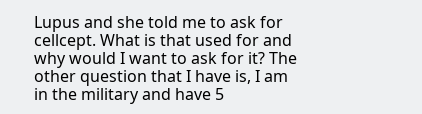Lupus and she told me to ask for cellcept. What is that used for and why would I want to ask for it? The other question that I have is, I am in the military and have 5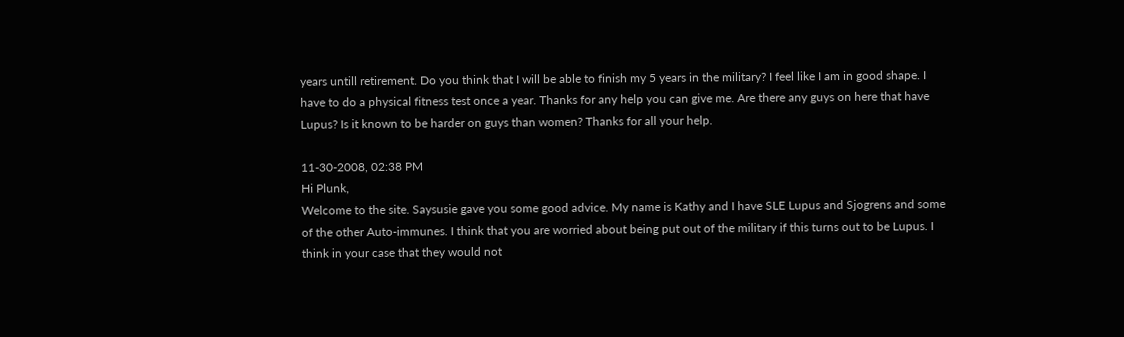years untill retirement. Do you think that I will be able to finish my 5 years in the military? I feel like I am in good shape. I have to do a physical fitness test once a year. Thanks for any help you can give me. Are there any guys on here that have Lupus? Is it known to be harder on guys than women? Thanks for all your help.

11-30-2008, 02:38 PM
Hi Plunk,
Welcome to the site. Saysusie gave you some good advice. My name is Kathy and I have SLE Lupus and Sjogrens and some of the other Auto-immunes. I think that you are worried about being put out of the military if this turns out to be Lupus. I think in your case that they would not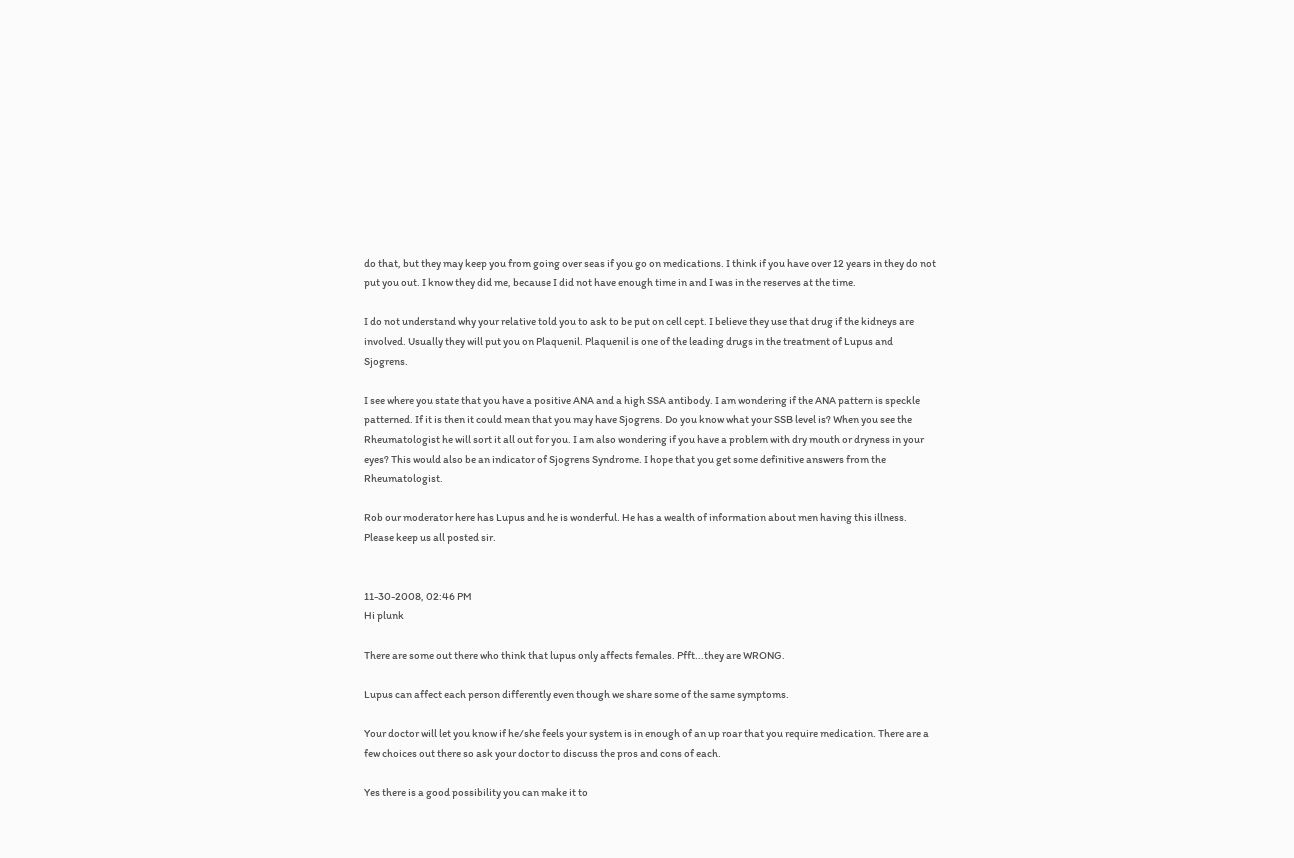do that, but they may keep you from going over seas if you go on medications. I think if you have over 12 years in they do not put you out. I know they did me, because I did not have enough time in and I was in the reserves at the time.

I do not understand why your relative told you to ask to be put on cell cept. I believe they use that drug if the kidneys are involved. Usually they will put you on Plaquenil. Plaquenil is one of the leading drugs in the treatment of Lupus and Sjogrens.

I see where you state that you have a positive ANA and a high SSA antibody. I am wondering if the ANA pattern is speckle patterned. If it is then it could mean that you may have Sjogrens. Do you know what your SSB level is? When you see the Rheumatologist he will sort it all out for you. I am also wondering if you have a problem with dry mouth or dryness in your eyes? This would also be an indicator of Sjogrens Syndrome. I hope that you get some definitive answers from the Rheumatologist.

Rob our moderator here has Lupus and he is wonderful. He has a wealth of information about men having this illness. Please keep us all posted sir.


11-30-2008, 02:46 PM
Hi plunk

There are some out there who think that lupus only affects females. Pfft...they are WRONG.

Lupus can affect each person differently even though we share some of the same symptoms.

Your doctor will let you know if he/she feels your system is in enough of an up roar that you require medication. There are a few choices out there so ask your doctor to discuss the pros and cons of each.

Yes there is a good possibility you can make it to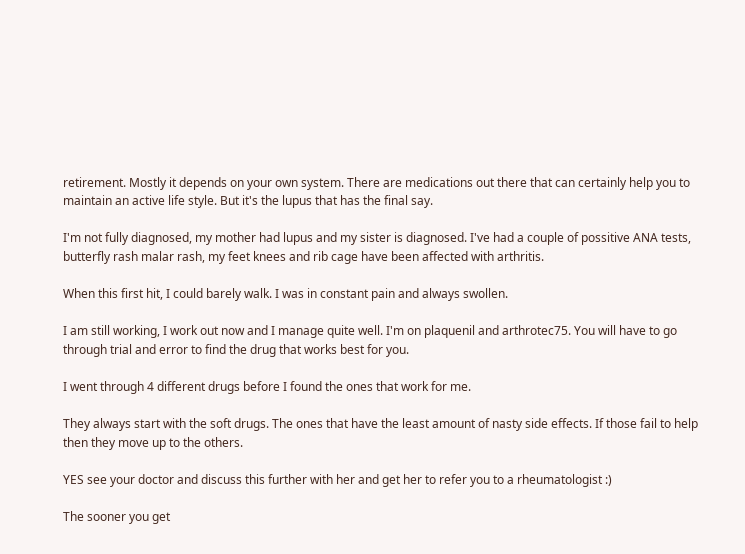retirement. Mostly it depends on your own system. There are medications out there that can certainly help you to maintain an active life style. But it's the lupus that has the final say.

I'm not fully diagnosed, my mother had lupus and my sister is diagnosed. I've had a couple of possitive ANA tests, butterfly rash malar rash, my feet knees and rib cage have been affected with arthritis.

When this first hit, I could barely walk. I was in constant pain and always swollen.

I am still working, I work out now and I manage quite well. I'm on plaquenil and arthrotec75. You will have to go through trial and error to find the drug that works best for you.

I went through 4 different drugs before I found the ones that work for me.

They always start with the soft drugs. The ones that have the least amount of nasty side effects. If those fail to help then they move up to the others.

YES see your doctor and discuss this further with her and get her to refer you to a rheumatologist :)

The sooner you get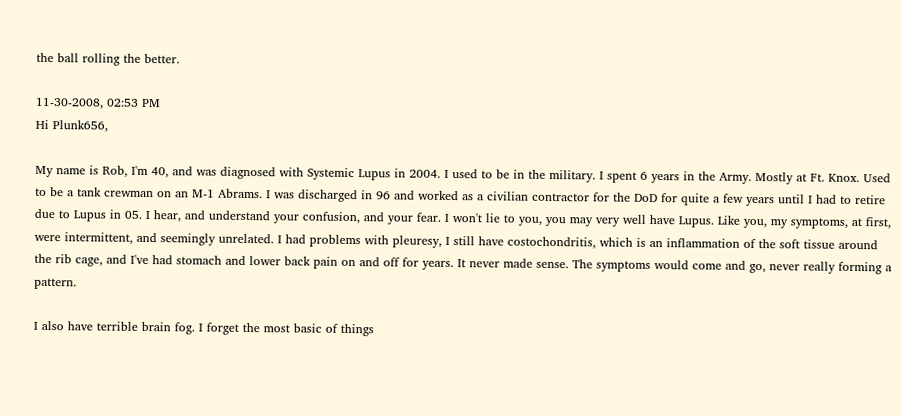the ball rolling the better.

11-30-2008, 02:53 PM
Hi Plunk656,

My name is Rob, I'm 40, and was diagnosed with Systemic Lupus in 2004. I used to be in the military. I spent 6 years in the Army. Mostly at Ft. Knox. Used to be a tank crewman on an M-1 Abrams. I was discharged in 96 and worked as a civilian contractor for the DoD for quite a few years until I had to retire due to Lupus in 05. I hear, and understand your confusion, and your fear. I won't lie to you, you may very well have Lupus. Like you, my symptoms, at first, were intermittent, and seemingly unrelated. I had problems with pleuresy, I still have costochondritis, which is an inflammation of the soft tissue around the rib cage, and I've had stomach and lower back pain on and off for years. It never made sense. The symptoms would come and go, never really forming a pattern.

I also have terrible brain fog. I forget the most basic of things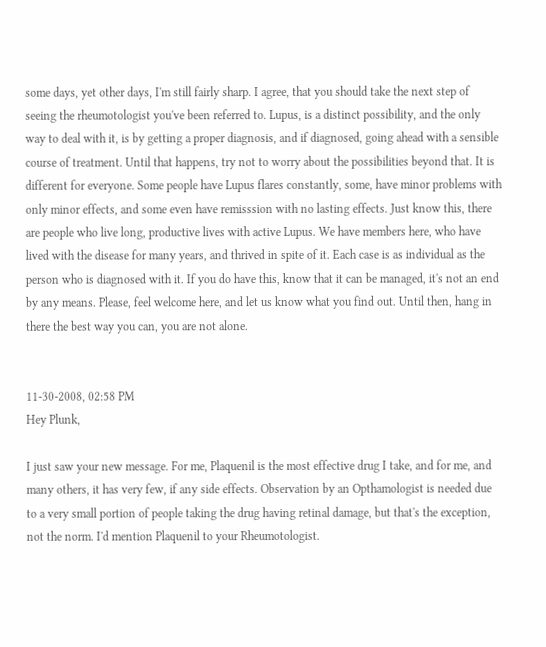some days, yet other days, I'm still fairly sharp. I agree, that you should take the next step of seeing the rheumotologist you've been referred to. Lupus, is a distinct possibility, and the only way to deal with it, is by getting a proper diagnosis, and if diagnosed, going ahead with a sensible course of treatment. Until that happens, try not to worry about the possibilities beyond that. It is different for everyone. Some people have Lupus flares constantly, some, have minor problems with only minor effects, and some even have remisssion with no lasting effects. Just know this, there are people who live long, productive lives with active Lupus. We have members here, who have lived with the disease for many years, and thrived in spite of it. Each case is as individual as the person who is diagnosed with it. If you do have this, know that it can be managed, it's not an end by any means. Please, feel welcome here, and let us know what you find out. Until then, hang in there the best way you can, you are not alone.


11-30-2008, 02:58 PM
Hey Plunk,

I just saw your new message. For me, Plaquenil is the most effective drug I take, and for me, and many others, it has very few, if any side effects. Observation by an Opthamologist is needed due to a very small portion of people taking the drug having retinal damage, but that's the exception, not the norm. I'd mention Plaquenil to your Rheumotologist.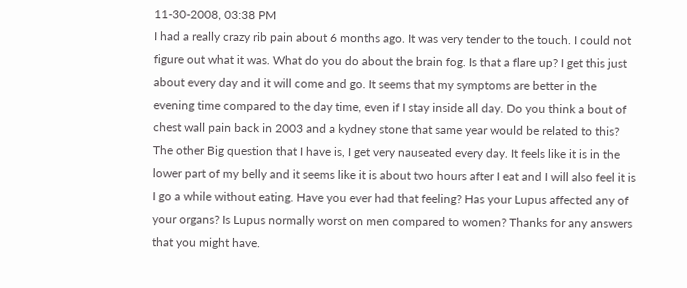11-30-2008, 03:38 PM
I had a really crazy rib pain about 6 months ago. It was very tender to the touch. I could not figure out what it was. What do you do about the brain fog. Is that a flare up? I get this just about every day and it will come and go. It seems that my symptoms are better in the evening time compared to the day time, even if I stay inside all day. Do you think a bout of chest wall pain back in 2003 and a kydney stone that same year would be related to this? The other Big question that I have is, I get very nauseated every day. It feels like it is in the lower part of my belly and it seems like it is about two hours after I eat and I will also feel it is I go a while without eating. Have you ever had that feeling? Has your Lupus affected any of your organs? Is Lupus normally worst on men compared to women? Thanks for any answers that you might have.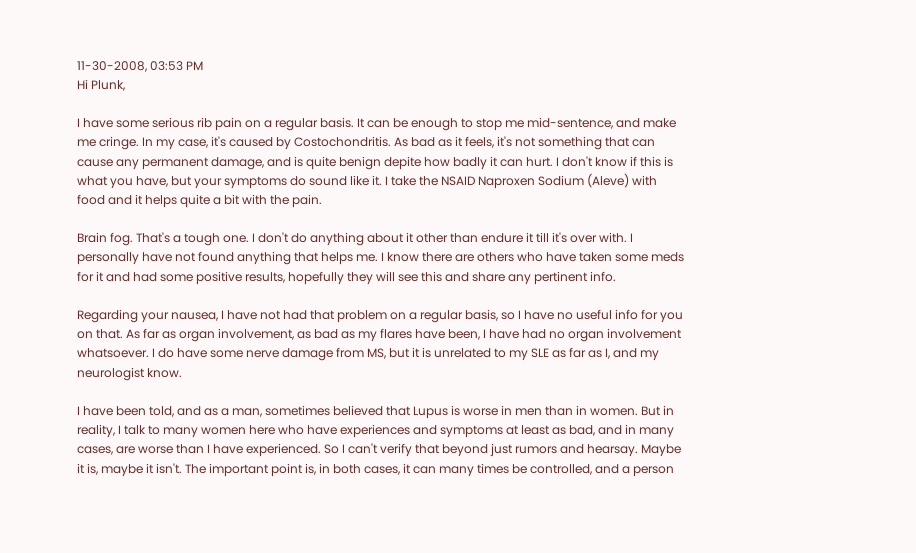11-30-2008, 03:53 PM
Hi Plunk,

I have some serious rib pain on a regular basis. It can be enough to stop me mid-sentence, and make me cringe. In my case, it's caused by Costochondritis. As bad as it feels, it's not something that can cause any permanent damage, and is quite benign depite how badly it can hurt. I don't know if this is what you have, but your symptoms do sound like it. I take the NSAID Naproxen Sodium (Aleve) with food and it helps quite a bit with the pain.

Brain fog. That's a tough one. I don't do anything about it other than endure it till it's over with. I personally have not found anything that helps me. I know there are others who have taken some meds for it and had some positive results, hopefully they will see this and share any pertinent info.

Regarding your nausea, I have not had that problem on a regular basis, so I have no useful info for you on that. As far as organ involvement, as bad as my flares have been, I have had no organ involvement whatsoever. I do have some nerve damage from MS, but it is unrelated to my SLE as far as I, and my neurologist know.

I have been told, and as a man, sometimes believed that Lupus is worse in men than in women. But in reality, I talk to many women here who have experiences and symptoms at least as bad, and in many cases, are worse than I have experienced. So I can't verify that beyond just rumors and hearsay. Maybe it is, maybe it isn't. The important point is, in both cases, it can many times be controlled, and a person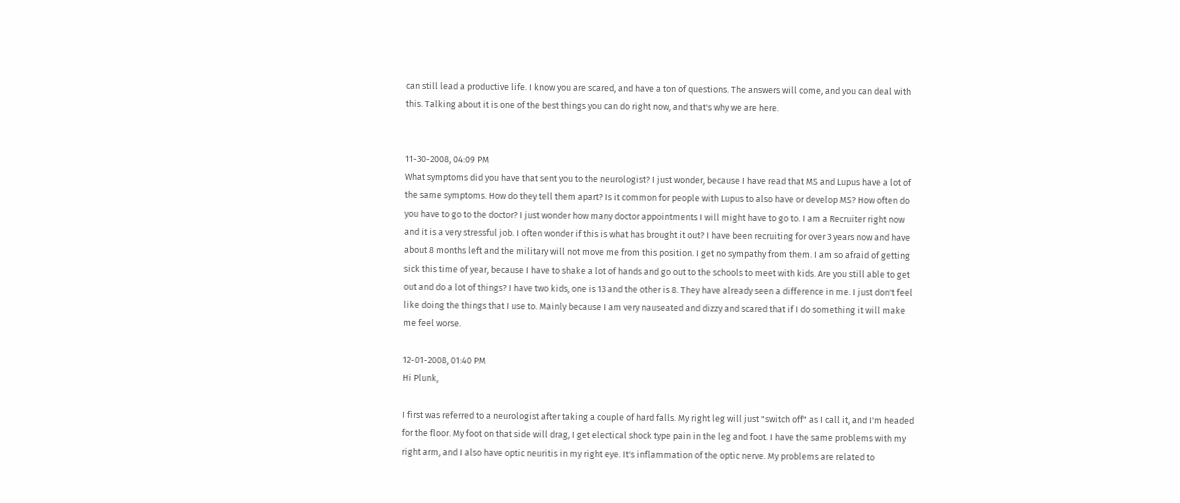can still lead a productive life. I know you are scared, and have a ton of questions. The answers will come, and you can deal with this. Talking about it is one of the best things you can do right now, and that's why we are here.


11-30-2008, 04:09 PM
What symptoms did you have that sent you to the neurologist? I just wonder, because I have read that MS and Lupus have a lot of the same symptoms. How do they tell them apart? Is it common for people with Lupus to also have or develop MS? How often do you have to go to the doctor? I just wonder how many doctor appointments I will might have to go to. I am a Recruiter right now and it is a very stressful job. I often wonder if this is what has brought it out? I have been recruiting for over 3 years now and have about 8 months left and the military will not move me from this position. I get no sympathy from them. I am so afraid of getting sick this time of year, because I have to shake a lot of hands and go out to the schools to meet with kids. Are you still able to get out and do a lot of things? I have two kids, one is 13 and the other is 8. They have already seen a difference in me. I just don't feel like doing the things that I use to. Mainly because I am very nauseated and dizzy and scared that if I do something it will make me feel worse.

12-01-2008, 01:40 PM
Hi Plunk,

I first was referred to a neurologist after taking a couple of hard falls. My right leg will just "switch off" as I call it, and I'm headed for the floor. My foot on that side will drag, I get electical shock type pain in the leg and foot. I have the same problems with my right arm, and I also have optic neuritis in my right eye. It's inflammation of the optic nerve. My problems are related to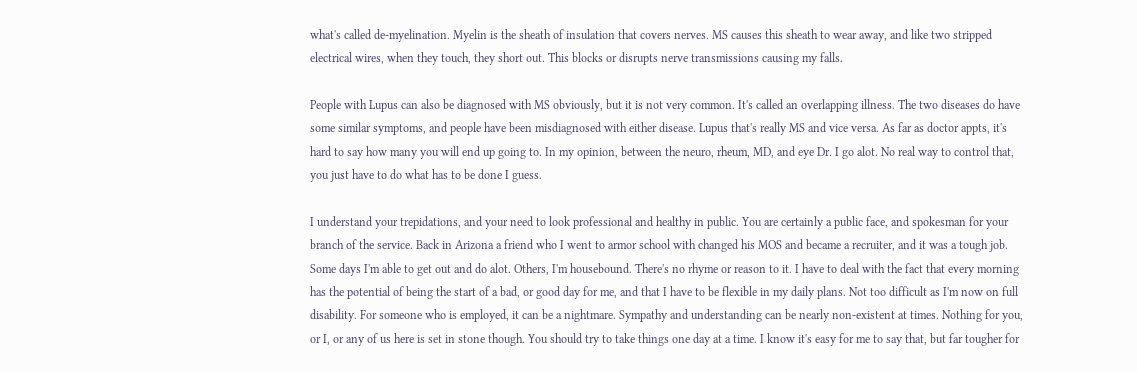what's called de-myelination. Myelin is the sheath of insulation that covers nerves. MS causes this sheath to wear away, and like two stripped electrical wires, when they touch, they short out. This blocks or disrupts nerve transmissions causing my falls.

People with Lupus can also be diagnosed with MS obviously, but it is not very common. It's called an overlapping illness. The two diseases do have some similar symptoms, and people have been misdiagnosed with either disease. Lupus that's really MS and vice versa. As far as doctor appts, it's hard to say how many you will end up going to. In my opinion, between the neuro, rheum, MD, and eye Dr. I go alot. No real way to control that, you just have to do what has to be done I guess.

I understand your trepidations, and your need to look professional and healthy in public. You are certainly a public face, and spokesman for your branch of the service. Back in Arizona a friend who I went to armor school with changed his MOS and became a recruiter, and it was a tough job. Some days I'm able to get out and do alot. Others, I'm housebound. There's no rhyme or reason to it. I have to deal with the fact that every morning has the potential of being the start of a bad, or good day for me, and that I have to be flexible in my daily plans. Not too difficult as I'm now on full disability. For someone who is employed, it can be a nightmare. Sympathy and understanding can be nearly non-existent at times. Nothing for you, or I, or any of us here is set in stone though. You should try to take things one day at a time. I know it's easy for me to say that, but far tougher for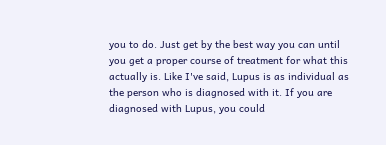you to do. Just get by the best way you can until you get a proper course of treatment for what this actually is. Like I've said, Lupus is as individual as the person who is diagnosed with it. If you are diagnosed with Lupus, you could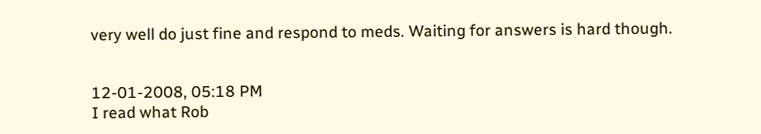very well do just fine and respond to meds. Waiting for answers is hard though.


12-01-2008, 05:18 PM
I read what Rob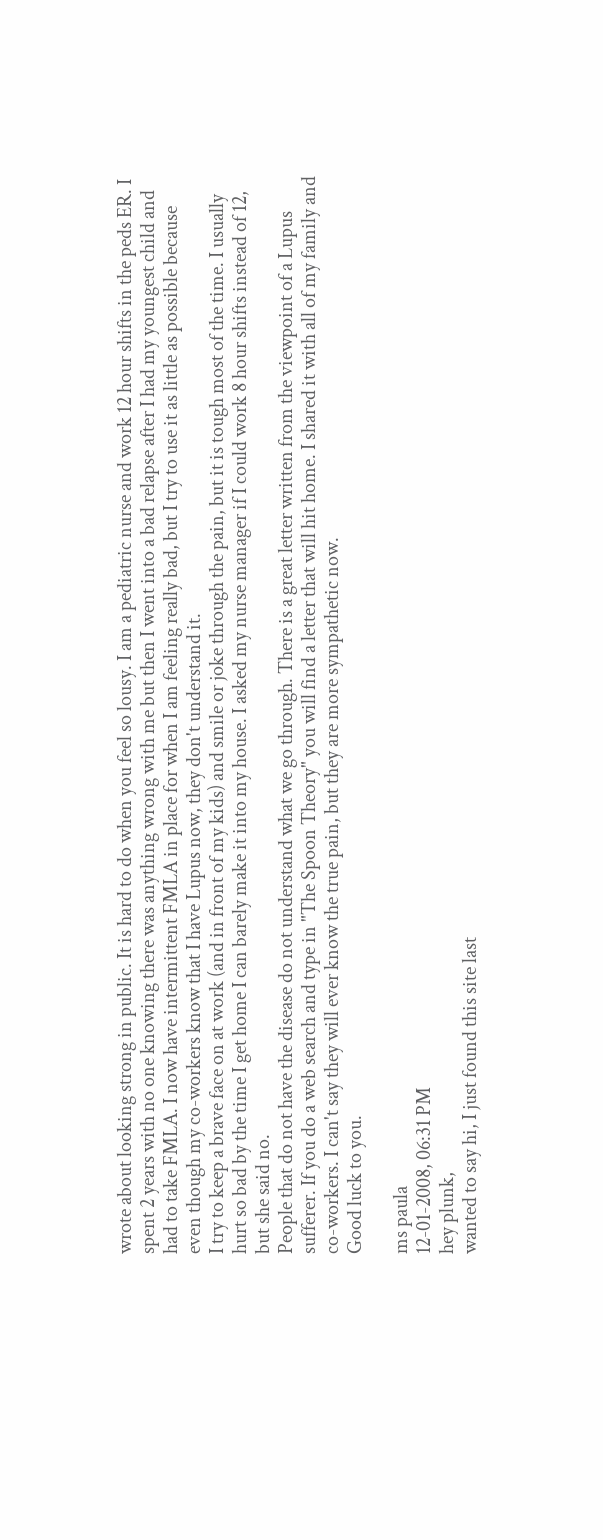wrote about looking strong in public. It is hard to do when you feel so lousy. I am a pediatric nurse and work 12 hour shifts in the peds ER. I spent 2 years with no one knowing there was anything wrong with me but then I went into a bad relapse after I had my youngest child and had to take FMLA. I now have intermittent FMLA in place for when I am feeling really bad, but I try to use it as little as possible because even though my co-workers know that I have Lupus now, they don't understand it.
I try to keep a brave face on at work (and in front of my kids) and smile or joke through the pain, but it is tough most of the time. I usually hurt so bad by the time I get home I can barely make it into my house. I asked my nurse manager if I could work 8 hour shifts instead of 12, but she said no.
People that do not have the disease do not understand what we go through. There is a great letter written from the viewpoint of a Lupus sufferer. If you do a web search and type in "The Spoon Theory" you will find a letter that will hit home. I shared it with all of my family and co-workers. I can't say they will ever know the true pain, but they are more sympathetic now.
Good luck to you.

ms paula
12-01-2008, 06:31 PM
hey plunk,
wanted to say hi, I just found this site last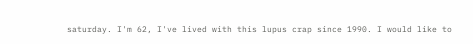saturday. I'm 62, I've lived with this lupus crap since 1990. I would like to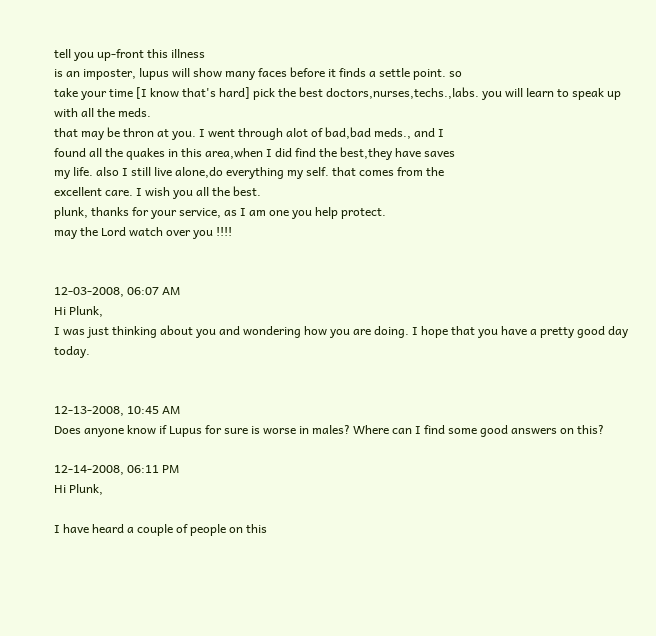tell you up-front this illness
is an imposter, lupus will show many faces before it finds a settle point. so
take your time [I know that's hard] pick the best doctors,nurses,techs.,labs. you will learn to speak up with all the meds.
that may be thron at you. I went through alot of bad,bad meds., and I
found all the quakes in this area,when I did find the best,they have saves
my life. also I still live alone,do everything my self. that comes from the
excellent care. I wish you all the best.
plunk, thanks for your service, as I am one you help protect.
may the Lord watch over you !!!!


12-03-2008, 06:07 AM
Hi Plunk,
I was just thinking about you and wondering how you are doing. I hope that you have a pretty good day today.


12-13-2008, 10:45 AM
Does anyone know if Lupus for sure is worse in males? Where can I find some good answers on this?

12-14-2008, 06:11 PM
Hi Plunk,

I have heard a couple of people on this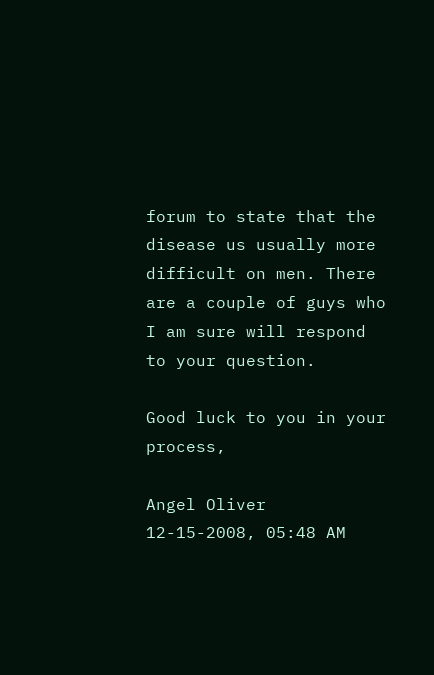forum to state that the disease us usually more difficult on men. There are a couple of guys who I am sure will respond to your question.

Good luck to you in your process,

Angel Oliver
12-15-2008, 05:48 AM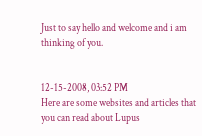Just to say hello and welcome and i am thinking of you.


12-15-2008, 03:52 PM
Here are some websites and articles that you can read about Lupus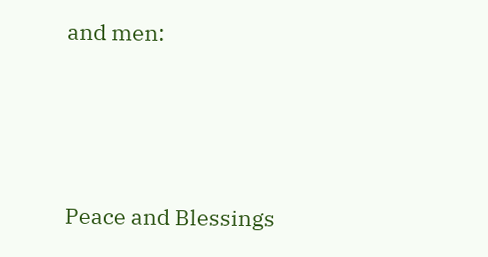and men:





Peace and Blessings